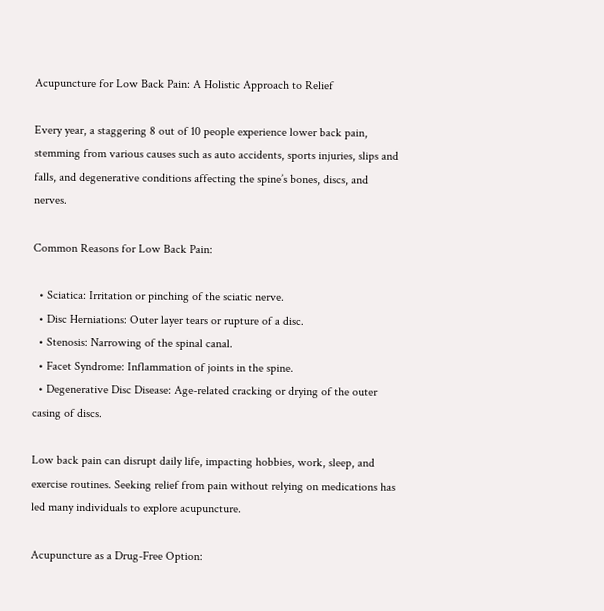Acupuncture for Low Back Pain: A Holistic Approach to Relief

Every year, a staggering 8 out of 10 people experience lower back pain, stemming from various causes such as auto accidents, sports injuries, slips and falls, and degenerative conditions affecting the spine’s bones, discs, and nerves.

Common Reasons for Low Back Pain:

  • Sciatica: Irritation or pinching of the sciatic nerve.
  • Disc Herniations: Outer layer tears or rupture of a disc.
  • Stenosis: Narrowing of the spinal canal.
  • Facet Syndrome: Inflammation of joints in the spine.
  • Degenerative Disc Disease: Age-related cracking or drying of the outer casing of discs.

Low back pain can disrupt daily life, impacting hobbies, work, sleep, and exercise routines. Seeking relief from pain without relying on medications has led many individuals to explore acupuncture.

Acupuncture as a Drug-Free Option: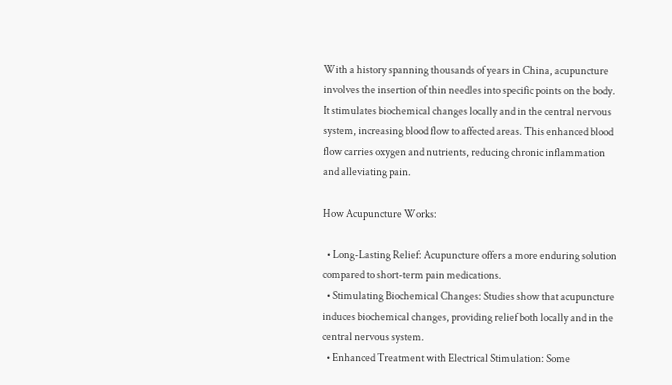With a history spanning thousands of years in China, acupuncture involves the insertion of thin needles into specific points on the body. It stimulates biochemical changes locally and in the central nervous system, increasing blood flow to affected areas. This enhanced blood flow carries oxygen and nutrients, reducing chronic inflammation and alleviating pain.

How Acupuncture Works:

  • Long-Lasting Relief: Acupuncture offers a more enduring solution compared to short-term pain medications.
  • Stimulating Biochemical Changes: Studies show that acupuncture induces biochemical changes, providing relief both locally and in the central nervous system.
  • Enhanced Treatment with Electrical Stimulation: Some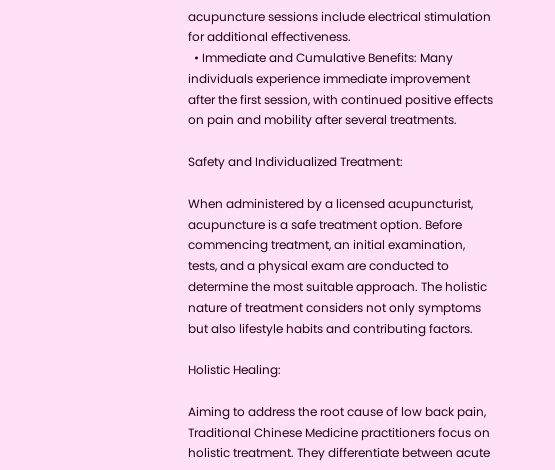acupuncture sessions include electrical stimulation for additional effectiveness.
  • Immediate and Cumulative Benefits: Many individuals experience immediate improvement after the first session, with continued positive effects on pain and mobility after several treatments.

Safety and Individualized Treatment:

When administered by a licensed acupuncturist, acupuncture is a safe treatment option. Before commencing treatment, an initial examination, tests, and a physical exam are conducted to determine the most suitable approach. The holistic nature of treatment considers not only symptoms but also lifestyle habits and contributing factors.

Holistic Healing:

Aiming to address the root cause of low back pain, Traditional Chinese Medicine practitioners focus on holistic treatment. They differentiate between acute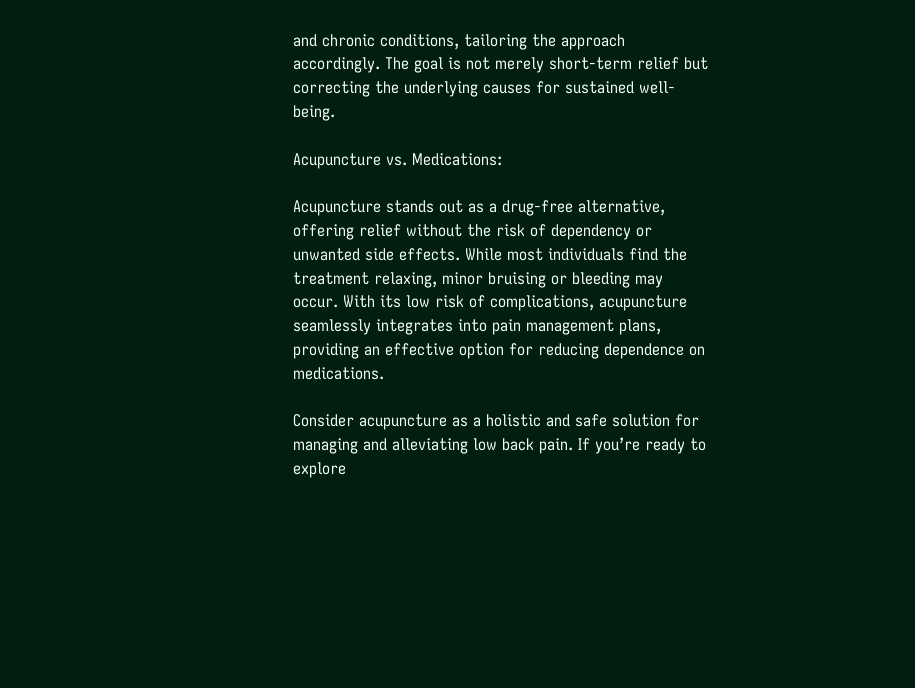and chronic conditions, tailoring the approach accordingly. The goal is not merely short-term relief but correcting the underlying causes for sustained well-being.

Acupuncture vs. Medications:

Acupuncture stands out as a drug-free alternative, offering relief without the risk of dependency or unwanted side effects. While most individuals find the treatment relaxing, minor bruising or bleeding may occur. With its low risk of complications, acupuncture seamlessly integrates into pain management plans, providing an effective option for reducing dependence on medications.

Consider acupuncture as a holistic and safe solution for managing and alleviating low back pain. If you’re ready to explore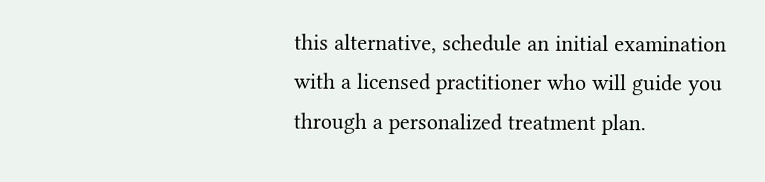this alternative, schedule an initial examination with a licensed practitioner who will guide you through a personalized treatment plan.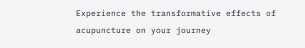Experience the transformative effects of acupuncture on your journey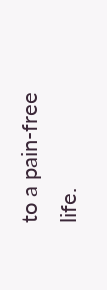to a pain-free life.